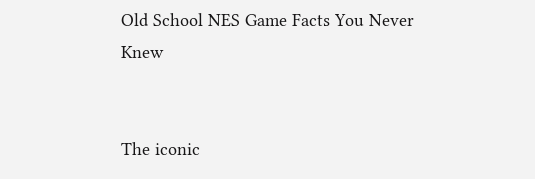Old School NES Game Facts You Never Knew


The iconic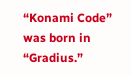“Konami Code” was born in “Gradius.”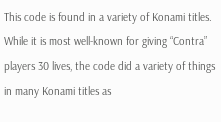This code is found in a variety of Konami titles. While it is most well-known for giving “Contra” players 30 lives, the code did a variety of things in many Konami titles as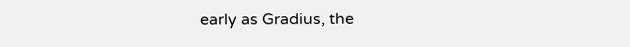early as Gradius, the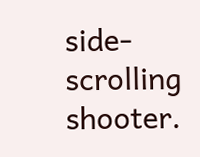side-scrolling shooter.